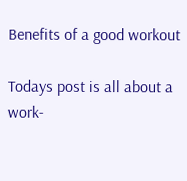Benefits of a good workout

Todays post is all about a work-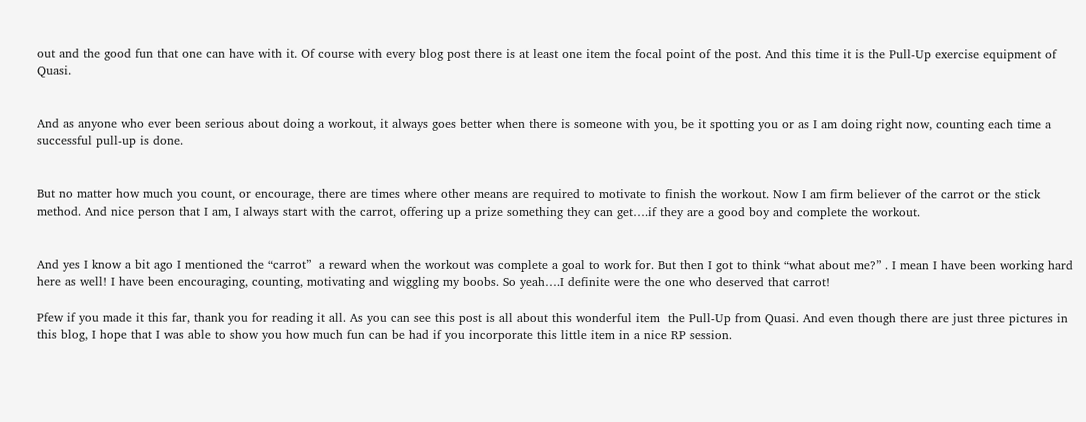out and the good fun that one can have with it. Of course with every blog post there is at least one item the focal point of the post. And this time it is the Pull-Up exercise equipment of Quasi.


And as anyone who ever been serious about doing a workout, it always goes better when there is someone with you, be it spotting you or as I am doing right now, counting each time a successful pull-up is done.


But no matter how much you count, or encourage, there are times where other means are required to motivate to finish the workout. Now I am firm believer of the carrot or the stick method. And nice person that I am, I always start with the carrot, offering up a prize something they can get….if they are a good boy and complete the workout.


And yes I know a bit ago I mentioned the “carrot”  a reward when the workout was complete a goal to work for. But then I got to think “what about me?” . I mean I have been working hard here as well! I have been encouraging, counting, motivating and wiggling my boobs. So yeah….I definite were the one who deserved that carrot!

Pfew if you made it this far, thank you for reading it all. As you can see this post is all about this wonderful item  the Pull-Up from Quasi. And even though there are just three pictures in this blog, I hope that I was able to show you how much fun can be had if you incorporate this little item in a nice RP session.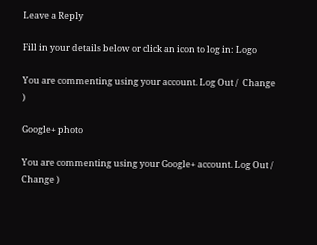Leave a Reply

Fill in your details below or click an icon to log in: Logo

You are commenting using your account. Log Out /  Change )

Google+ photo

You are commenting using your Google+ account. Log Out /  Change )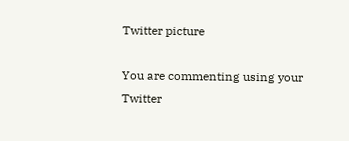Twitter picture

You are commenting using your Twitter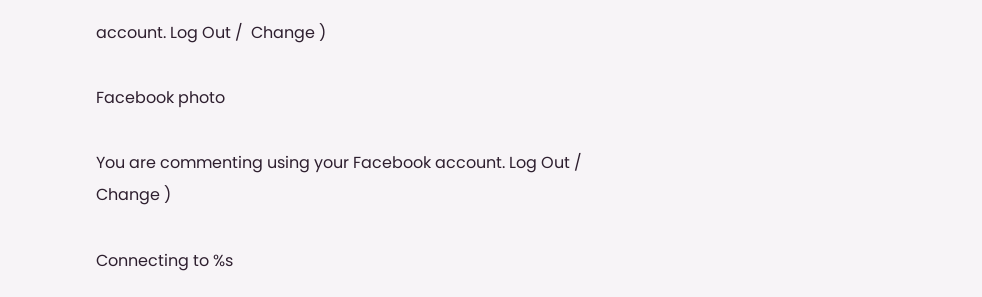account. Log Out /  Change )

Facebook photo

You are commenting using your Facebook account. Log Out /  Change )

Connecting to %s